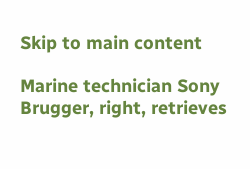Skip to main content

Marine technician Sony Brugger, right, retrieves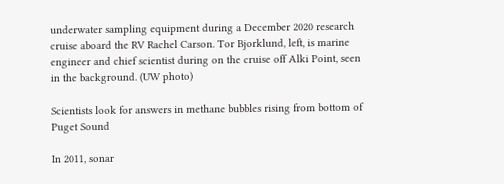underwater sampling equipment during a December 2020 research cruise aboard the RV Rachel Carson. Tor Bjorklund, left, is marine engineer and chief scientist during on the cruise off Alki Point, seen in the background. (UW photo)

Scientists look for answers in methane bubbles rising from bottom of Puget Sound

In 2011, sonar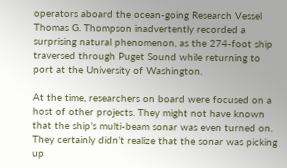operators aboard the ocean-going Research Vessel Thomas G. Thompson inadvertently recorded a surprising natural phenomenon, as the 274-foot ship traversed through Puget Sound while returning to port at the University of Washington.

At the time, researchers on board were focused on a host of other projects. They might not have known that the ship’s multi-beam sonar was even turned on. They certainly didn’t realize that the sonar was picking up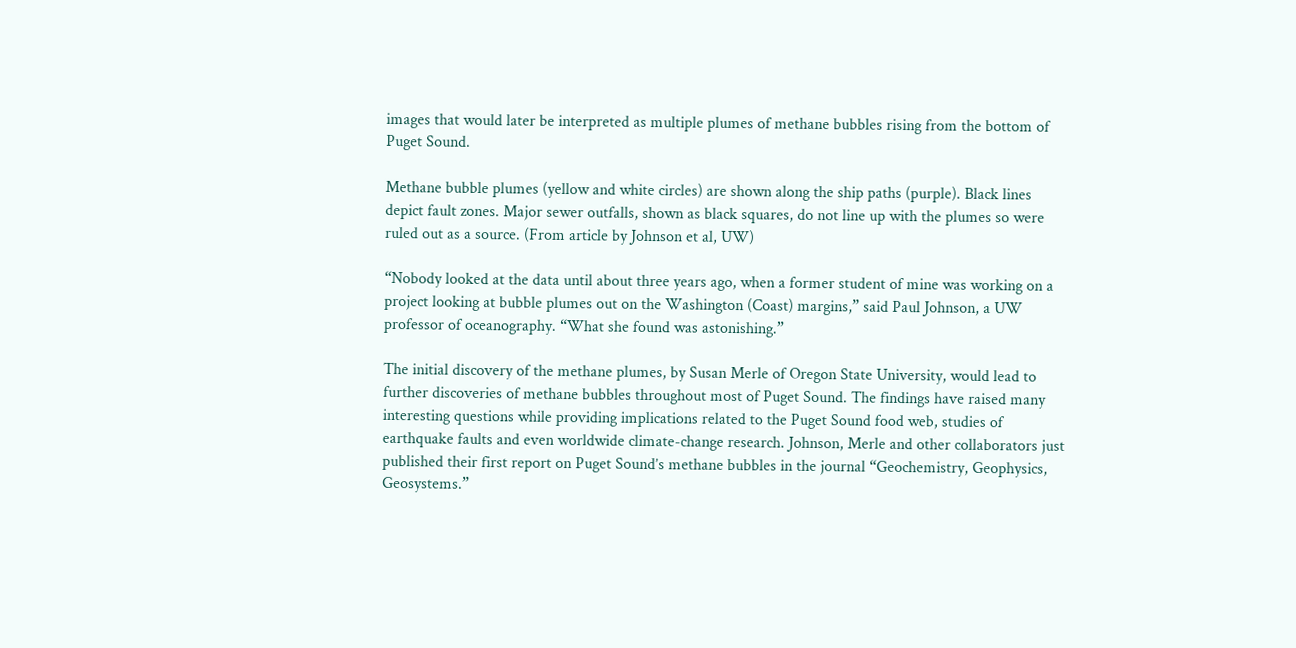images that would later be interpreted as multiple plumes of methane bubbles rising from the bottom of Puget Sound.

Methane bubble plumes (yellow and white circles) are shown along the ship paths (purple). Black lines depict fault zones. Major sewer outfalls, shown as black squares, do not line up with the plumes so were ruled out as a source. (From article by Johnson et al, UW)

“Nobody looked at the data until about three years ago, when a former student of mine was working on a project looking at bubble plumes out on the Washington (Coast) margins,” said Paul Johnson, a UW professor of oceanography. “What she found was astonishing.”

The initial discovery of the methane plumes, by Susan Merle of Oregon State University, would lead to further discoveries of methane bubbles throughout most of Puget Sound. The findings have raised many interesting questions while providing implications related to the Puget Sound food web, studies of earthquake faults and even worldwide climate-change research. Johnson, Merle and other collaborators just published their first report on Puget Sound’s methane bubbles in the journal “Geochemistry, Geophysics, Geosystems.”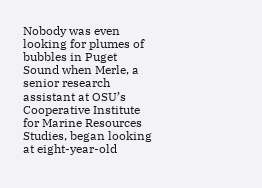Nobody was even looking for plumes of bubbles in Puget Sound when Merle, a senior research assistant at OSU’s Cooperative Institute for Marine Resources Studies, began looking at eight-year-old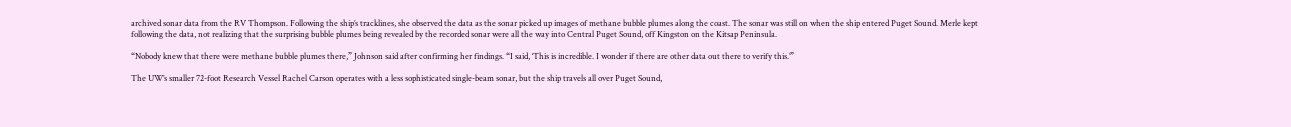archived sonar data from the RV Thompson. Following the ship’s tracklines, she observed the data as the sonar picked up images of methane bubble plumes along the coast. The sonar was still on when the ship entered Puget Sound. Merle kept following the data, not realizing that the surprising bubble plumes being revealed by the recorded sonar were all the way into Central Puget Sound, off Kingston on the Kitsap Peninsula.

“Nobody knew that there were methane bubble plumes there,” Johnson said after confirming her findings. “I said, ‘This is incredible. I wonder if there are other data out there to verify this.’”

The UW’s smaller 72-foot Research Vessel Rachel Carson operates with a less sophisticated single-beam sonar, but the ship travels all over Puget Sound,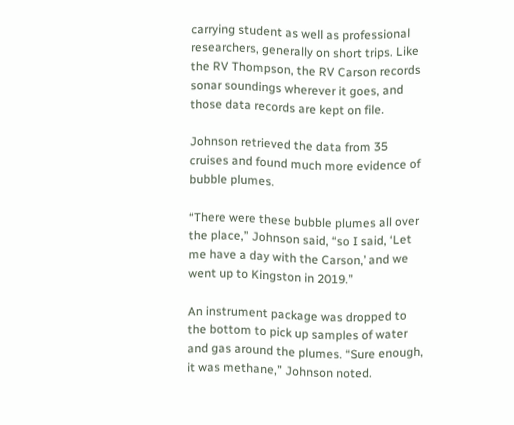carrying student as well as professional researchers, generally on short trips. Like the RV Thompson, the RV Carson records sonar soundings wherever it goes, and those data records are kept on file.

Johnson retrieved the data from 35 cruises and found much more evidence of bubble plumes.

“There were these bubble plumes all over the place,” Johnson said, “so I said, ‘Let me have a day with the Carson,’ and we went up to Kingston in 2019.”

An instrument package was dropped to the bottom to pick up samples of water and gas around the plumes. “Sure enough, it was methane,” Johnson noted.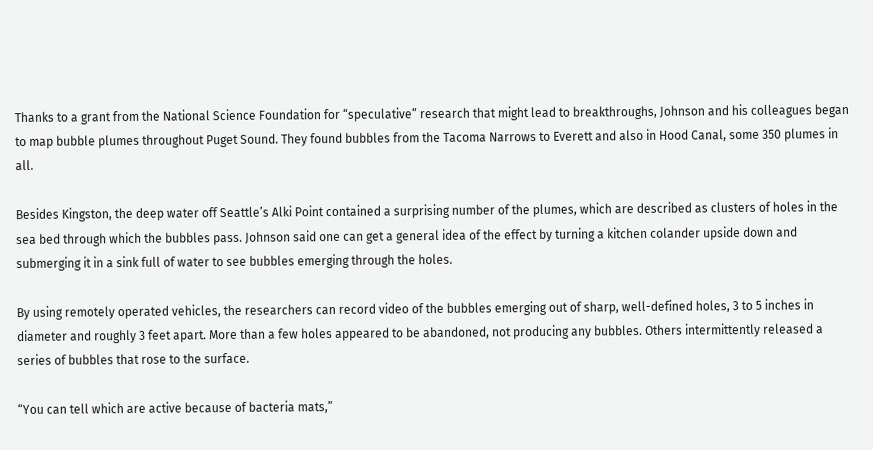Thanks to a grant from the National Science Foundation for “speculative” research that might lead to breakthroughs, Johnson and his colleagues began to map bubble plumes throughout Puget Sound. They found bubbles from the Tacoma Narrows to Everett and also in Hood Canal, some 350 plumes in all.

Besides Kingston, the deep water off Seattle’s Alki Point contained a surprising number of the plumes, which are described as clusters of holes in the sea bed through which the bubbles pass. Johnson said one can get a general idea of the effect by turning a kitchen colander upside down and submerging it in a sink full of water to see bubbles emerging through the holes.

By using remotely operated vehicles, the researchers can record video of the bubbles emerging out of sharp, well-defined holes, 3 to 5 inches in diameter and roughly 3 feet apart. More than a few holes appeared to be abandoned, not producing any bubbles. Others intermittently released a series of bubbles that rose to the surface.

“You can tell which are active because of bacteria mats,”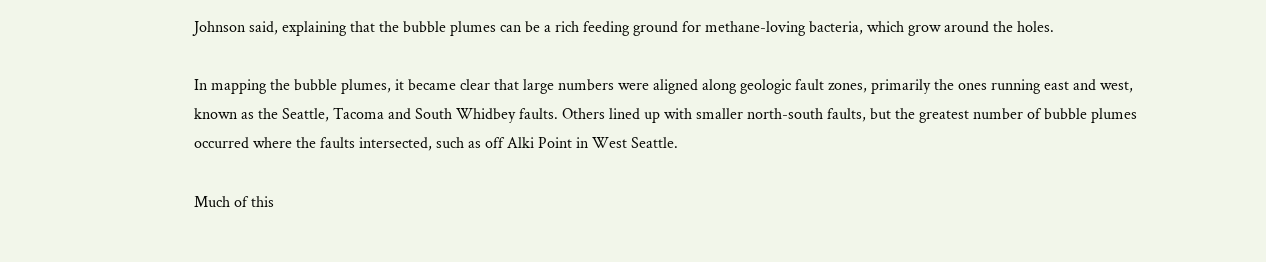Johnson said, explaining that the bubble plumes can be a rich feeding ground for methane-loving bacteria, which grow around the holes.

In mapping the bubble plumes, it became clear that large numbers were aligned along geologic fault zones, primarily the ones running east and west, known as the Seattle, Tacoma and South Whidbey faults. Others lined up with smaller north-south faults, but the greatest number of bubble plumes occurred where the faults intersected, such as off Alki Point in West Seattle.

Much of this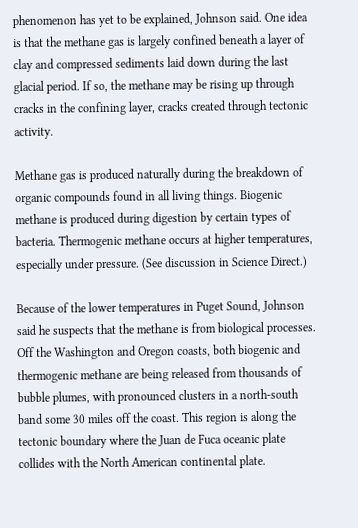phenomenon has yet to be explained, Johnson said. One idea is that the methane gas is largely confined beneath a layer of clay and compressed sediments laid down during the last glacial period. If so, the methane may be rising up through cracks in the confining layer, cracks created through tectonic activity.

Methane gas is produced naturally during the breakdown of organic compounds found in all living things. Biogenic methane is produced during digestion by certain types of bacteria. Thermogenic methane occurs at higher temperatures, especially under pressure. (See discussion in Science Direct.)

Because of the lower temperatures in Puget Sound, Johnson said he suspects that the methane is from biological processes. Off the Washington and Oregon coasts, both biogenic and thermogenic methane are being released from thousands of bubble plumes, with pronounced clusters in a north-south band some 30 miles off the coast. This region is along the tectonic boundary where the Juan de Fuca oceanic plate collides with the North American continental plate.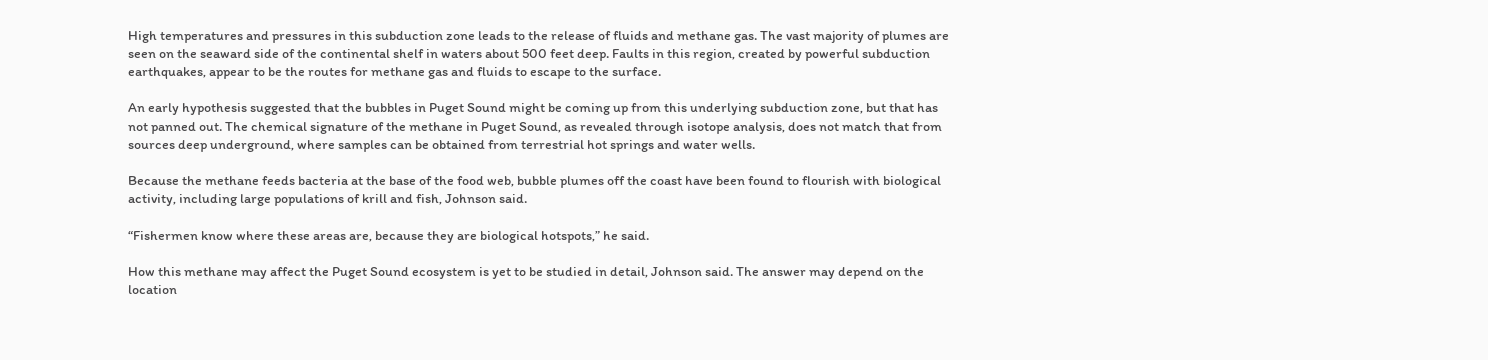High temperatures and pressures in this subduction zone leads to the release of fluids and methane gas. The vast majority of plumes are seen on the seaward side of the continental shelf in waters about 500 feet deep. Faults in this region, created by powerful subduction earthquakes, appear to be the routes for methane gas and fluids to escape to the surface.

An early hypothesis suggested that the bubbles in Puget Sound might be coming up from this underlying subduction zone, but that has not panned out. The chemical signature of the methane in Puget Sound, as revealed through isotope analysis, does not match that from sources deep underground, where samples can be obtained from terrestrial hot springs and water wells.

Because the methane feeds bacteria at the base of the food web, bubble plumes off the coast have been found to flourish with biological activity, including large populations of krill and fish, Johnson said.

“Fishermen know where these areas are, because they are biological hotspots,” he said.

How this methane may affect the Puget Sound ecosystem is yet to be studied in detail, Johnson said. The answer may depend on the location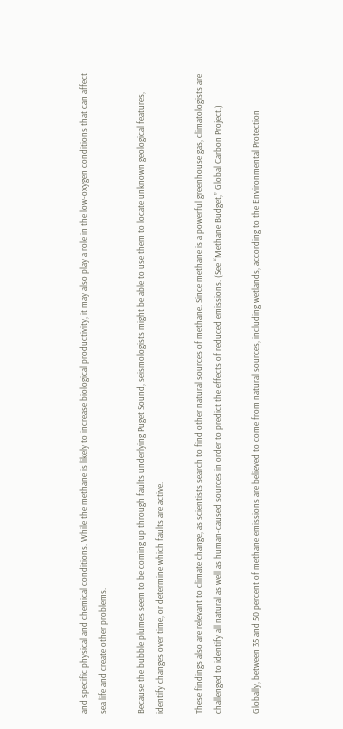and specific physical and chemical conditions. While the methane is likely to increase biological productivity, it may also play a role in the low-oxygen conditions that can affect sea life and create other problems.

Because the bubble plumes seem to be coming up through faults underlying Puget Sound, seismologists might be able to use them to locate unknown geological features, identify changes over time, or determine which faults are active.

These findings also are relevant to climate change, as scientists search to find other natural sources of methane. Since methane is a powerful greenhouse gas, climatologists are challenged to identify all natural as well as human-caused sources in order to predict the effects of reduced emissions. (See “Methane Budget,” Global Carbon Project.)

Globally, between 35 and 50 percent of methane emissions are believed to come from natural sources, including wetlands, according to the Environmental Protection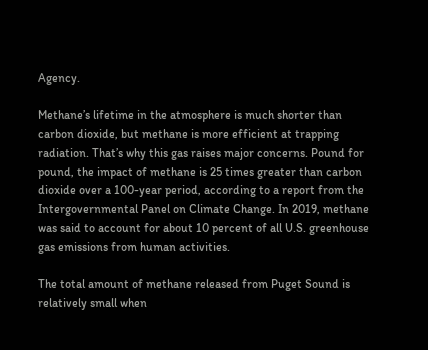Agency.

Methane’s lifetime in the atmosphere is much shorter than carbon dioxide, but methane is more efficient at trapping radiation. That’s why this gas raises major concerns. Pound for pound, the impact of methane is 25 times greater than carbon dioxide over a 100-year period, according to a report from the Intergovernmental Panel on Climate Change. In 2019, methane was said to account for about 10 percent of all U.S. greenhouse gas emissions from human activities.

The total amount of methane released from Puget Sound is relatively small when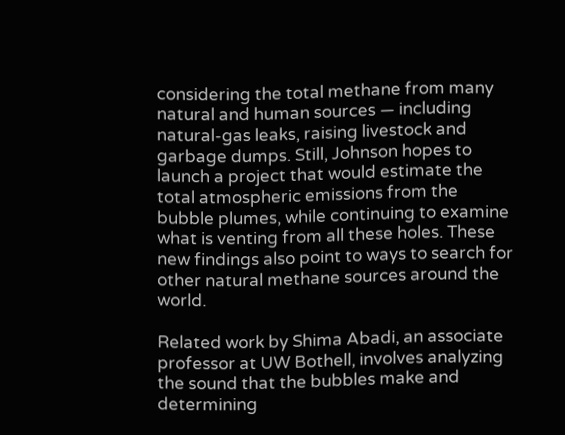considering the total methane from many natural and human sources — including natural-gas leaks, raising livestock and garbage dumps. Still, Johnson hopes to launch a project that would estimate the total atmospheric emissions from the bubble plumes, while continuing to examine what is venting from all these holes. These new findings also point to ways to search for other natural methane sources around the world.

Related work by Shima Abadi, an associate professor at UW Bothell, involves analyzing the sound that the bubbles make and determining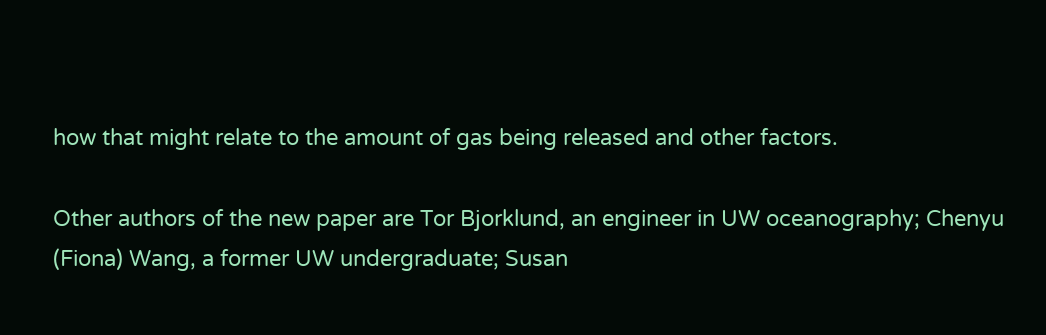how that might relate to the amount of gas being released and other factors.

Other authors of the new paper are Tor Bjorklund, an engineer in UW oceanography; Chenyu (Fiona) Wang, a former UW undergraduate; Susan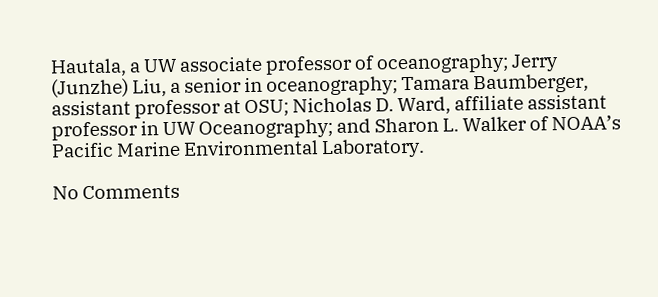Hautala, a UW associate professor of oceanography; Jerry (Junzhe) Liu, a senior in oceanography; Tamara Baumberger, assistant professor at OSU; Nicholas D. Ward, affiliate assistant professor in UW Oceanography; and Sharon L. Walker of NOAA’s Pacific Marine Environmental Laboratory.

No Comments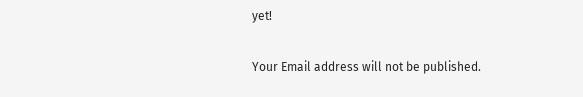yet!

Your Email address will not be published.